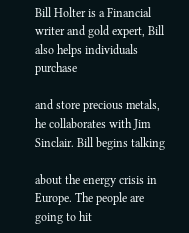Bill Holter is a Financial writer and gold expert, Bill also helps individuals purchase

and store precious metals, he collaborates with Jim Sinclair. Bill begins talking

about the energy crisis in Europe. The people are going to hit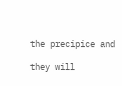the precipice and

they will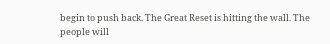begin to push back. The Great Reset is hitting the wall. The people will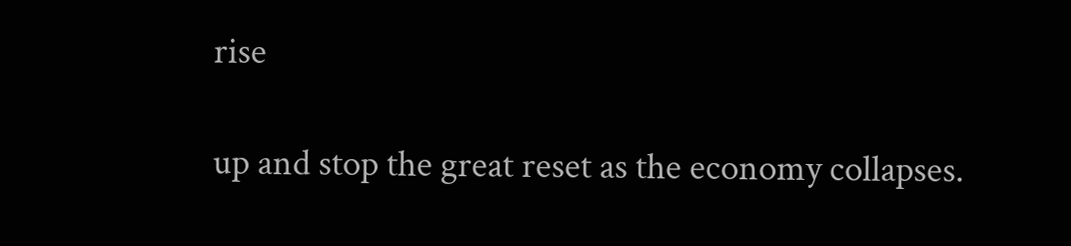rise

up and stop the great reset as the economy collapses.